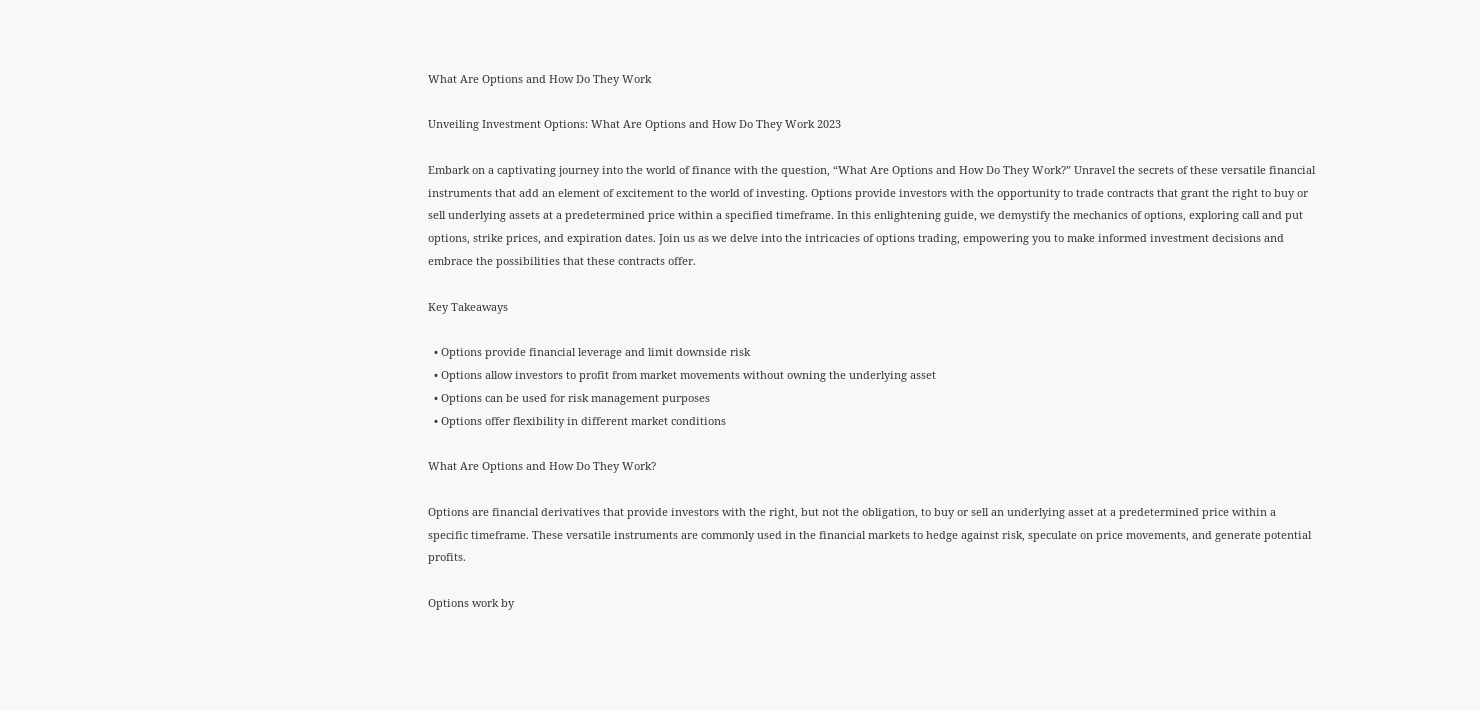What Are Options and How Do They Work

Unveiling Investment Options: What Are Options and How Do They Work 2023

Embark on a captivating journey into the world of finance with the question, “What Are Options and How Do They Work?” Unravel the secrets of these versatile financial instruments that add an element of excitement to the world of investing. Options provide investors with the opportunity to trade contracts that grant the right to buy or sell underlying assets at a predetermined price within a specified timeframe. In this enlightening guide, we demystify the mechanics of options, exploring call and put options, strike prices, and expiration dates. Join us as we delve into the intricacies of options trading, empowering you to make informed investment decisions and embrace the possibilities that these contracts offer.

Key Takeaways

  • Options provide financial leverage and limit downside risk
  • Options allow investors to profit from market movements without owning the underlying asset
  • Options can be used for risk management purposes
  • Options offer flexibility in different market conditions

What Are Options and How Do They Work?

Options are financial derivatives that provide investors with the right, but not the obligation, to buy or sell an underlying asset at a predetermined price within a specific timeframe. These versatile instruments are commonly used in the financial markets to hedge against risk, speculate on price movements, and generate potential profits.

Options work by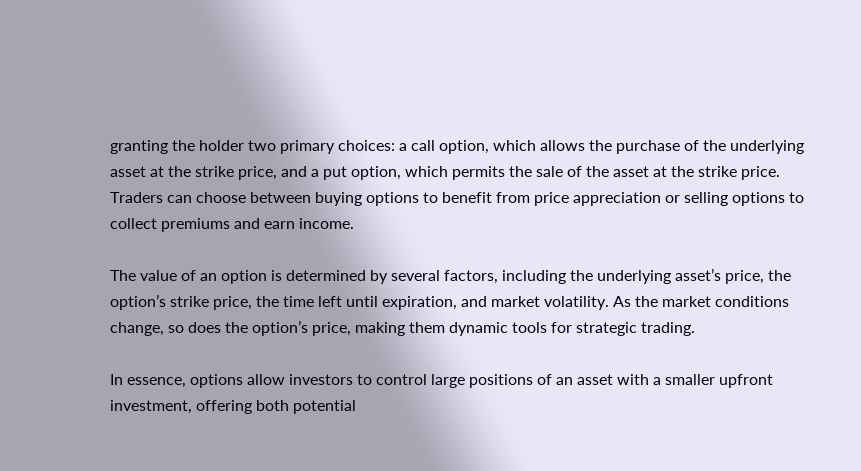granting the holder two primary choices: a call option, which allows the purchase of the underlying asset at the strike price, and a put option, which permits the sale of the asset at the strike price. Traders can choose between buying options to benefit from price appreciation or selling options to collect premiums and earn income.

The value of an option is determined by several factors, including the underlying asset’s price, the option’s strike price, the time left until expiration, and market volatility. As the market conditions change, so does the option’s price, making them dynamic tools for strategic trading.

In essence, options allow investors to control large positions of an asset with a smaller upfront investment, offering both potential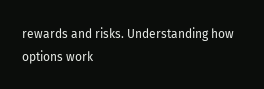rewards and risks. Understanding how options work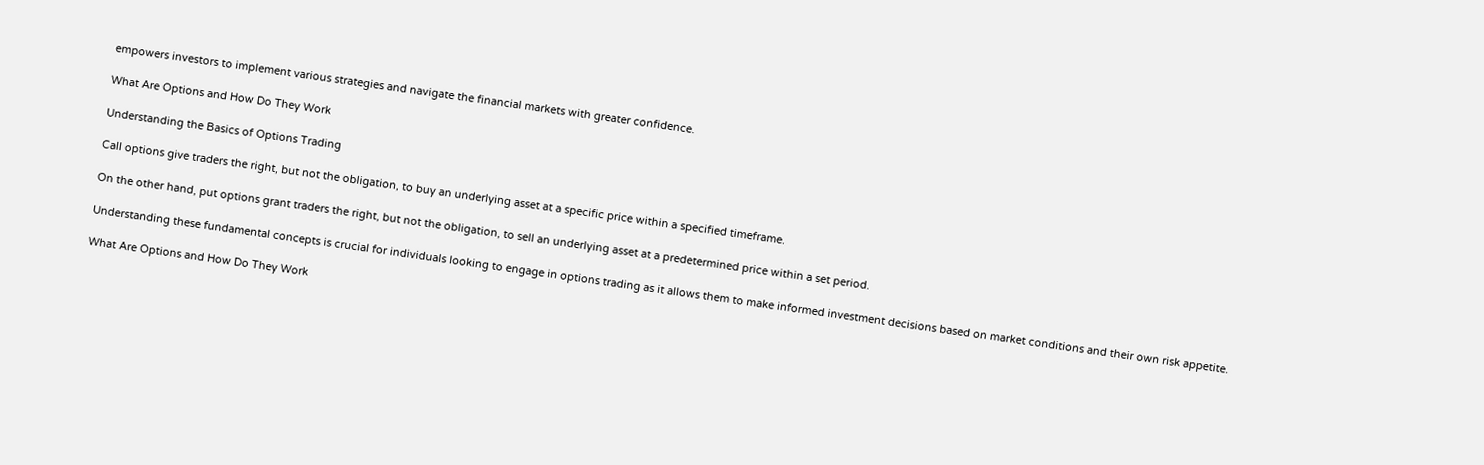empowers investors to implement various strategies and navigate the financial markets with greater confidence.

What Are Options and How Do They Work

Understanding the Basics of Options Trading

Call options give traders the right, but not the obligation, to buy an underlying asset at a specific price within a specified timeframe.

On the other hand, put options grant traders the right, but not the obligation, to sell an underlying asset at a predetermined price within a set period.

Understanding these fundamental concepts is crucial for individuals looking to engage in options trading as it allows them to make informed investment decisions based on market conditions and their own risk appetite.

What Are Options and How Do They Work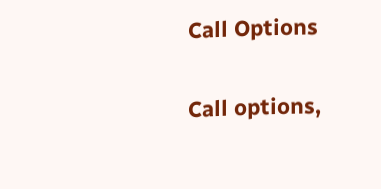Call Options

Call options,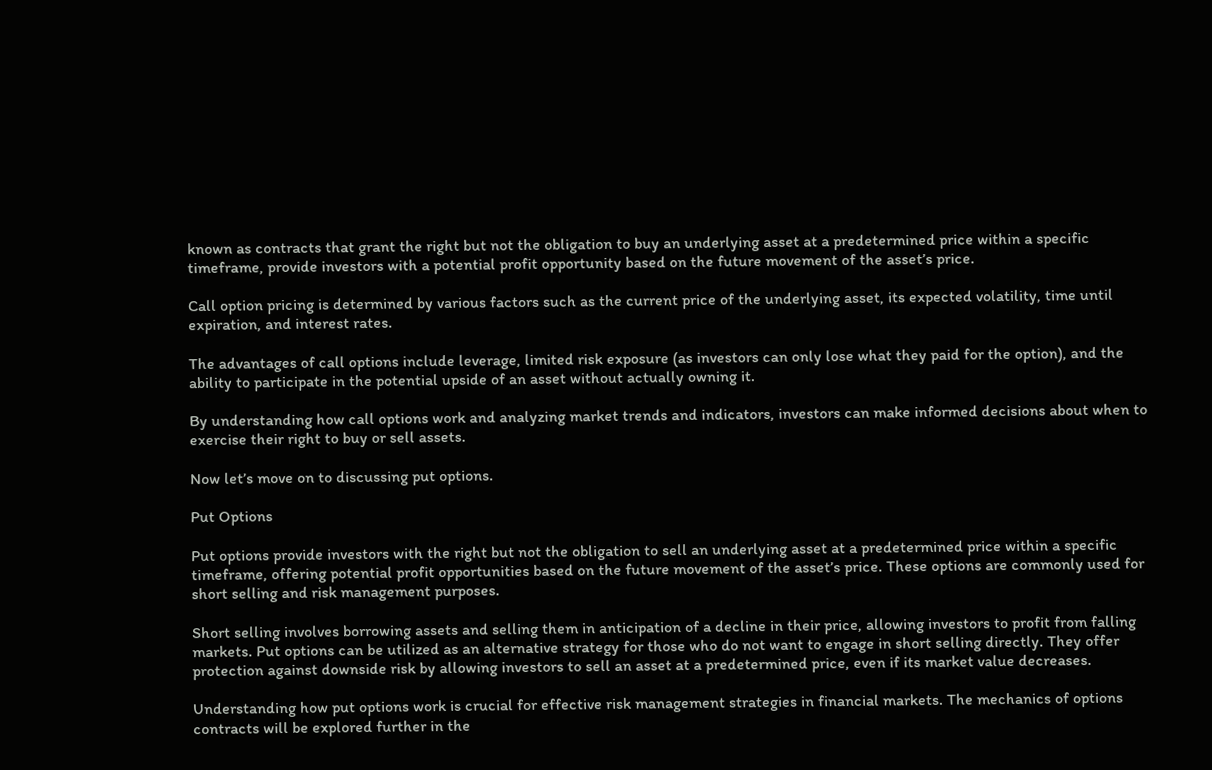known as contracts that grant the right but not the obligation to buy an underlying asset at a predetermined price within a specific timeframe, provide investors with a potential profit opportunity based on the future movement of the asset’s price.

Call option pricing is determined by various factors such as the current price of the underlying asset, its expected volatility, time until expiration, and interest rates.

The advantages of call options include leverage, limited risk exposure (as investors can only lose what they paid for the option), and the ability to participate in the potential upside of an asset without actually owning it.

By understanding how call options work and analyzing market trends and indicators, investors can make informed decisions about when to exercise their right to buy or sell assets.

Now let’s move on to discussing put options.

Put Options

Put options provide investors with the right but not the obligation to sell an underlying asset at a predetermined price within a specific timeframe, offering potential profit opportunities based on the future movement of the asset’s price. These options are commonly used for short selling and risk management purposes.

Short selling involves borrowing assets and selling them in anticipation of a decline in their price, allowing investors to profit from falling markets. Put options can be utilized as an alternative strategy for those who do not want to engage in short selling directly. They offer protection against downside risk by allowing investors to sell an asset at a predetermined price, even if its market value decreases.

Understanding how put options work is crucial for effective risk management strategies in financial markets. The mechanics of options contracts will be explored further in the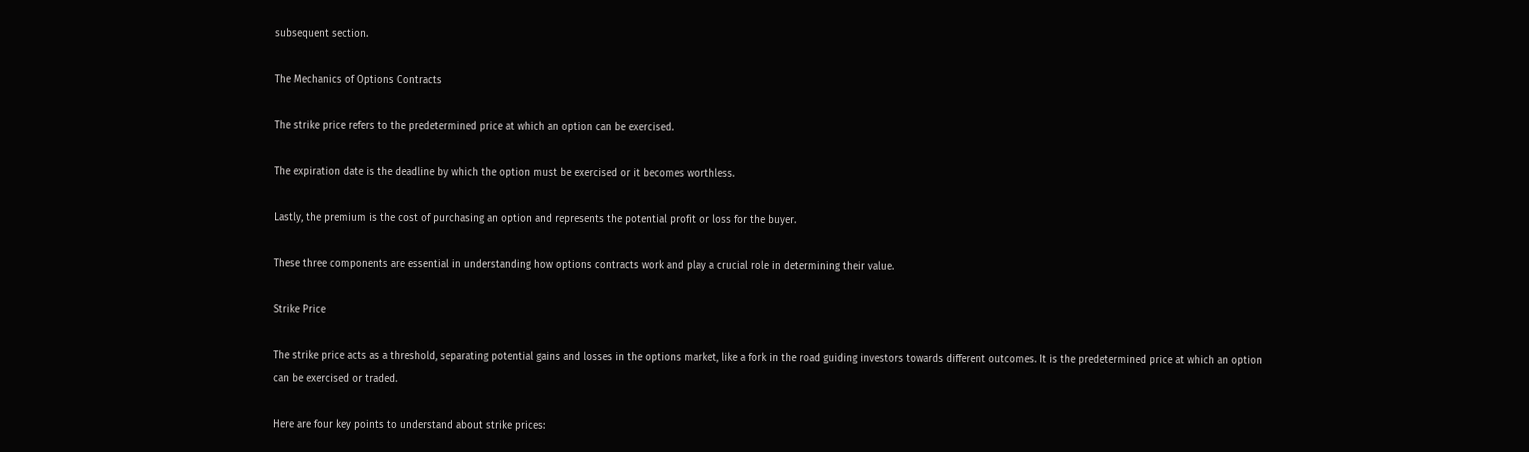subsequent section.

The Mechanics of Options Contracts

The strike price refers to the predetermined price at which an option can be exercised.

The expiration date is the deadline by which the option must be exercised or it becomes worthless.

Lastly, the premium is the cost of purchasing an option and represents the potential profit or loss for the buyer.

These three components are essential in understanding how options contracts work and play a crucial role in determining their value.

Strike Price

The strike price acts as a threshold, separating potential gains and losses in the options market, like a fork in the road guiding investors towards different outcomes. It is the predetermined price at which an option can be exercised or traded.

Here are four key points to understand about strike prices: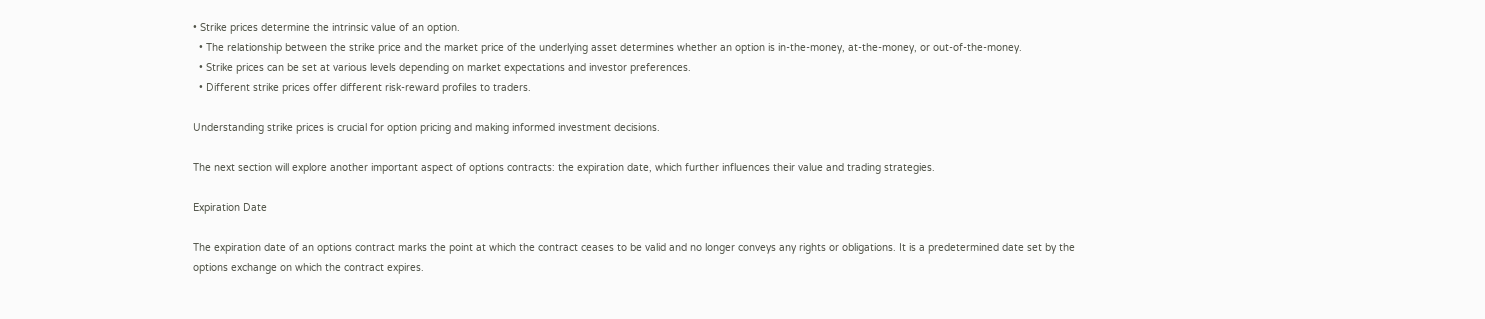• Strike prices determine the intrinsic value of an option.
  • The relationship between the strike price and the market price of the underlying asset determines whether an option is in-the-money, at-the-money, or out-of-the-money.
  • Strike prices can be set at various levels depending on market expectations and investor preferences.
  • Different strike prices offer different risk-reward profiles to traders.

Understanding strike prices is crucial for option pricing and making informed investment decisions.

The next section will explore another important aspect of options contracts: the expiration date, which further influences their value and trading strategies.

Expiration Date

The expiration date of an options contract marks the point at which the contract ceases to be valid and no longer conveys any rights or obligations. It is a predetermined date set by the options exchange on which the contract expires.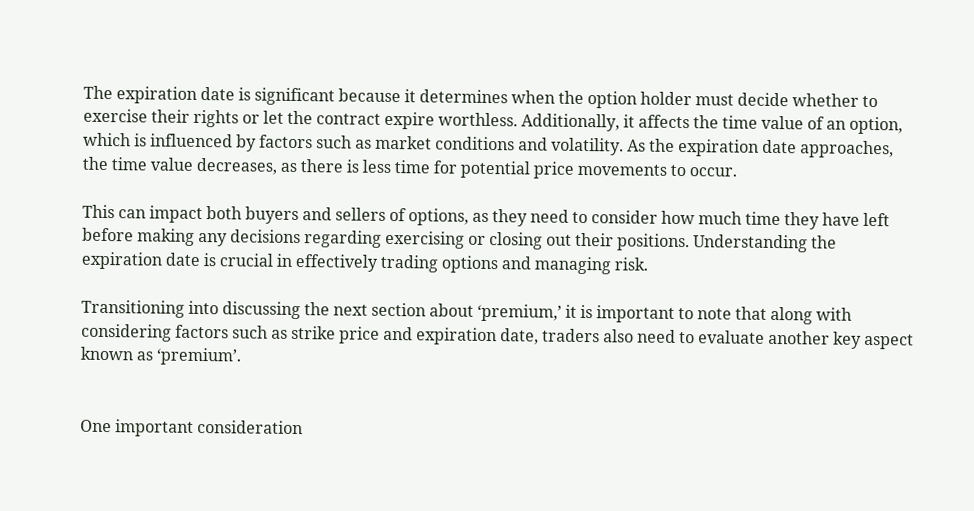The expiration date is significant because it determines when the option holder must decide whether to exercise their rights or let the contract expire worthless. Additionally, it affects the time value of an option, which is influenced by factors such as market conditions and volatility. As the expiration date approaches, the time value decreases, as there is less time for potential price movements to occur.

This can impact both buyers and sellers of options, as they need to consider how much time they have left before making any decisions regarding exercising or closing out their positions. Understanding the expiration date is crucial in effectively trading options and managing risk.

Transitioning into discussing the next section about ‘premium,’ it is important to note that along with considering factors such as strike price and expiration date, traders also need to evaluate another key aspect known as ‘premium’.


One important consideration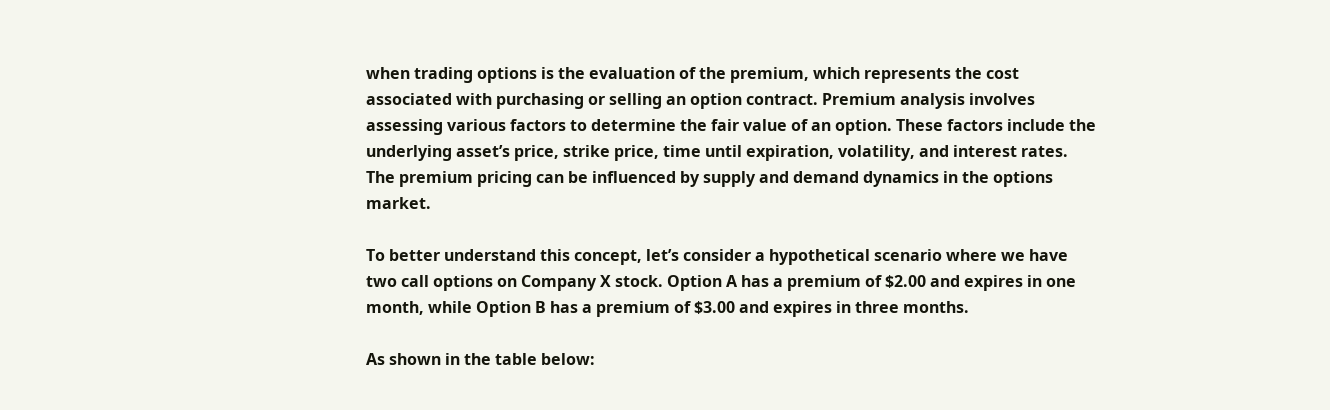when trading options is the evaluation of the premium, which represents the cost associated with purchasing or selling an option contract. Premium analysis involves assessing various factors to determine the fair value of an option. These factors include the underlying asset’s price, strike price, time until expiration, volatility, and interest rates. The premium pricing can be influenced by supply and demand dynamics in the options market.

To better understand this concept, let’s consider a hypothetical scenario where we have two call options on Company X stock. Option A has a premium of $2.00 and expires in one month, while Option B has a premium of $3.00 and expires in three months.

As shown in the table below: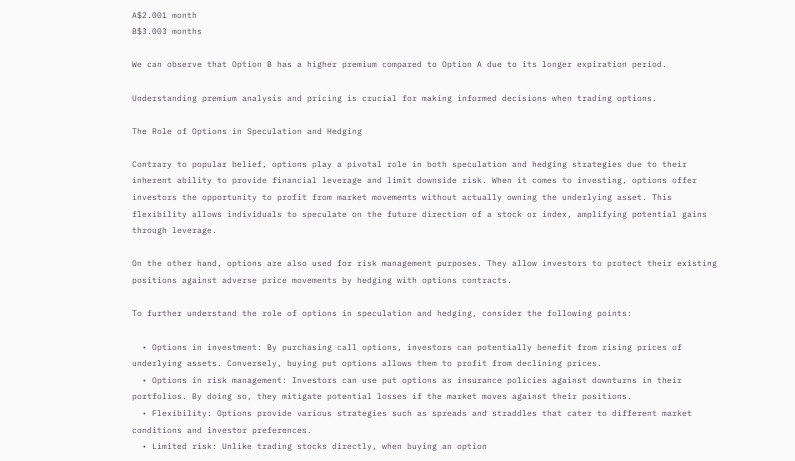A$2.001 month
B$3.003 months

We can observe that Option B has a higher premium compared to Option A due to its longer expiration period.

Understanding premium analysis and pricing is crucial for making informed decisions when trading options.

The Role of Options in Speculation and Hedging

Contrary to popular belief, options play a pivotal role in both speculation and hedging strategies due to their inherent ability to provide financial leverage and limit downside risk. When it comes to investing, options offer investors the opportunity to profit from market movements without actually owning the underlying asset. This flexibility allows individuals to speculate on the future direction of a stock or index, amplifying potential gains through leverage.

On the other hand, options are also used for risk management purposes. They allow investors to protect their existing positions against adverse price movements by hedging with options contracts.

To further understand the role of options in speculation and hedging, consider the following points:

  • Options in investment: By purchasing call options, investors can potentially benefit from rising prices of underlying assets. Conversely, buying put options allows them to profit from declining prices.
  • Options in risk management: Investors can use put options as insurance policies against downturns in their portfolios. By doing so, they mitigate potential losses if the market moves against their positions.
  • Flexibility: Options provide various strategies such as spreads and straddles that cater to different market conditions and investor preferences.
  • Limited risk: Unlike trading stocks directly, when buying an option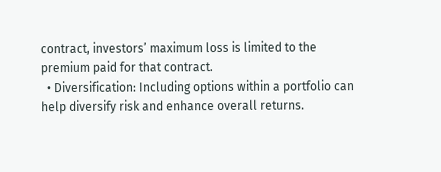contract, investors’ maximum loss is limited to the premium paid for that contract.
  • Diversification: Including options within a portfolio can help diversify risk and enhance overall returns.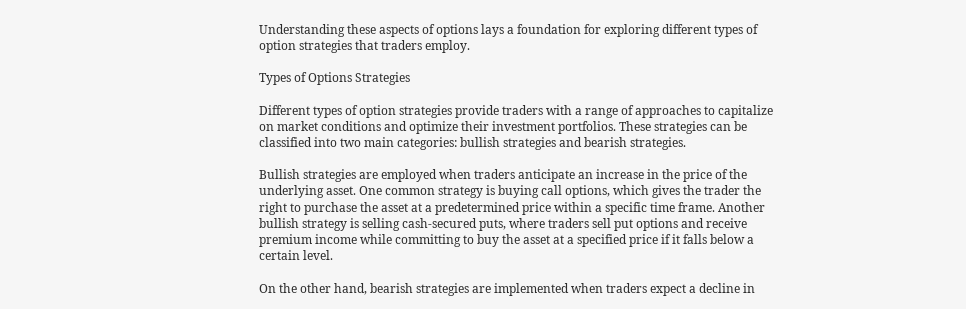Understanding these aspects of options lays a foundation for exploring different types of option strategies that traders employ.

Types of Options Strategies

Different types of option strategies provide traders with a range of approaches to capitalize on market conditions and optimize their investment portfolios. These strategies can be classified into two main categories: bullish strategies and bearish strategies.

Bullish strategies are employed when traders anticipate an increase in the price of the underlying asset. One common strategy is buying call options, which gives the trader the right to purchase the asset at a predetermined price within a specific time frame. Another bullish strategy is selling cash-secured puts, where traders sell put options and receive premium income while committing to buy the asset at a specified price if it falls below a certain level.

On the other hand, bearish strategies are implemented when traders expect a decline in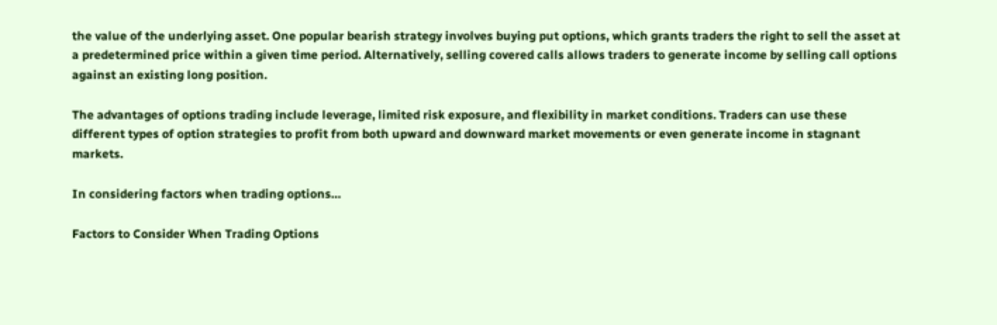the value of the underlying asset. One popular bearish strategy involves buying put options, which grants traders the right to sell the asset at a predetermined price within a given time period. Alternatively, selling covered calls allows traders to generate income by selling call options against an existing long position.

The advantages of options trading include leverage, limited risk exposure, and flexibility in market conditions. Traders can use these different types of option strategies to profit from both upward and downward market movements or even generate income in stagnant markets.

In considering factors when trading options…

Factors to Consider When Trading Options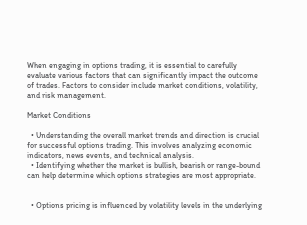When engaging in options trading, it is essential to carefully evaluate various factors that can significantly impact the outcome of trades. Factors to consider include market conditions, volatility, and risk management.

Market Conditions

  • Understanding the overall market trends and direction is crucial for successful options trading. This involves analyzing economic indicators, news events, and technical analysis.
  • Identifying whether the market is bullish, bearish or range-bound can help determine which options strategies are most appropriate.


  • Options pricing is influenced by volatility levels in the underlying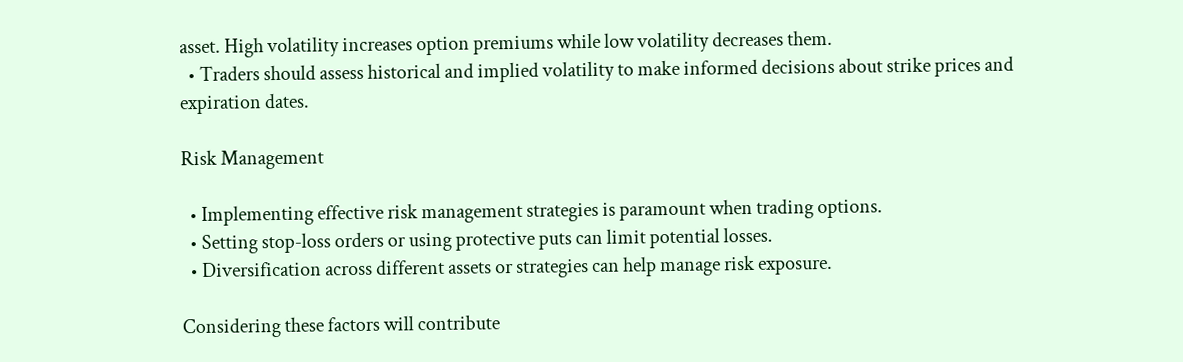asset. High volatility increases option premiums while low volatility decreases them.
  • Traders should assess historical and implied volatility to make informed decisions about strike prices and expiration dates.

Risk Management

  • Implementing effective risk management strategies is paramount when trading options.
  • Setting stop-loss orders or using protective puts can limit potential losses.
  • Diversification across different assets or strategies can help manage risk exposure.

Considering these factors will contribute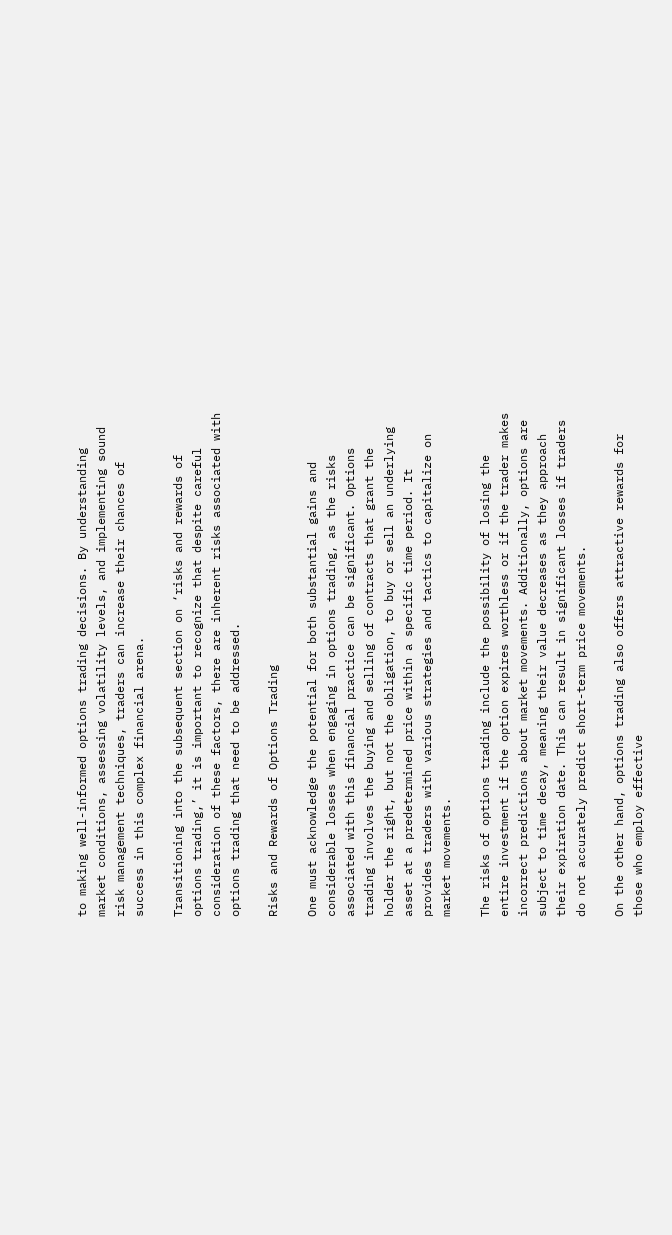to making well-informed options trading decisions. By understanding market conditions, assessing volatility levels, and implementing sound risk management techniques, traders can increase their chances of success in this complex financial arena.

Transitioning into the subsequent section on ‘risks and rewards of options trading,’ it is important to recognize that despite careful consideration of these factors, there are inherent risks associated with options trading that need to be addressed.

Risks and Rewards of Options Trading

One must acknowledge the potential for both substantial gains and considerable losses when engaging in options trading, as the risks associated with this financial practice can be significant. Options trading involves the buying and selling of contracts that grant the holder the right, but not the obligation, to buy or sell an underlying asset at a predetermined price within a specific time period. It provides traders with various strategies and tactics to capitalize on market movements.

The risks of options trading include the possibility of losing the entire investment if the option expires worthless or if the trader makes incorrect predictions about market movements. Additionally, options are subject to time decay, meaning their value decreases as they approach their expiration date. This can result in significant losses if traders do not accurately predict short-term price movements.

On the other hand, options trading also offers attractive rewards for those who employ effective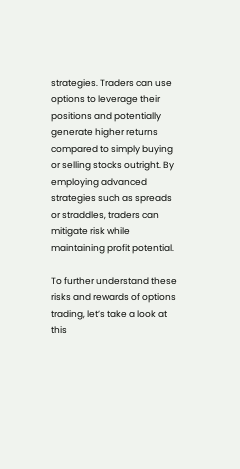strategies. Traders can use options to leverage their positions and potentially generate higher returns compared to simply buying or selling stocks outright. By employing advanced strategies such as spreads or straddles, traders can mitigate risk while maintaining profit potential.

To further understand these risks and rewards of options trading, let’s take a look at this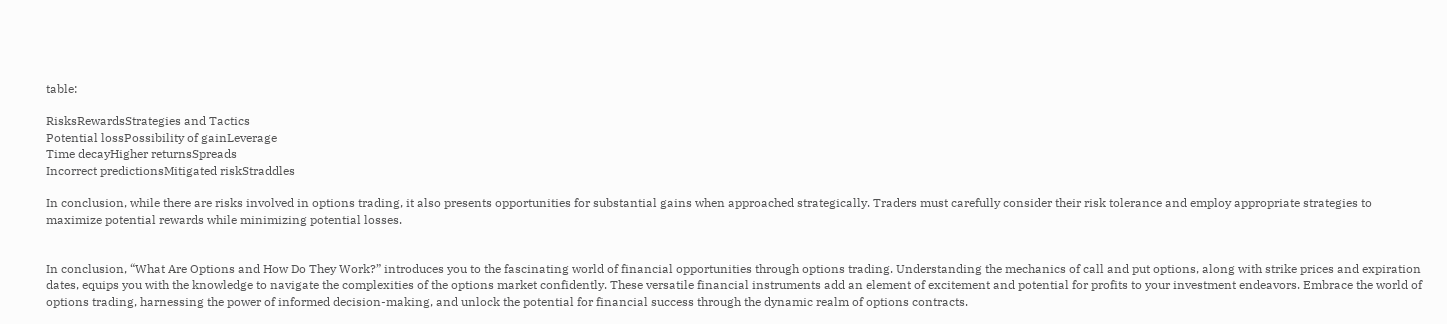table:

RisksRewardsStrategies and Tactics
Potential lossPossibility of gainLeverage
Time decayHigher returnsSpreads
Incorrect predictionsMitigated riskStraddles

In conclusion, while there are risks involved in options trading, it also presents opportunities for substantial gains when approached strategically. Traders must carefully consider their risk tolerance and employ appropriate strategies to maximize potential rewards while minimizing potential losses.


In conclusion, “What Are Options and How Do They Work?” introduces you to the fascinating world of financial opportunities through options trading. Understanding the mechanics of call and put options, along with strike prices and expiration dates, equips you with the knowledge to navigate the complexities of the options market confidently. These versatile financial instruments add an element of excitement and potential for profits to your investment endeavors. Embrace the world of options trading, harnessing the power of informed decision-making, and unlock the potential for financial success through the dynamic realm of options contracts.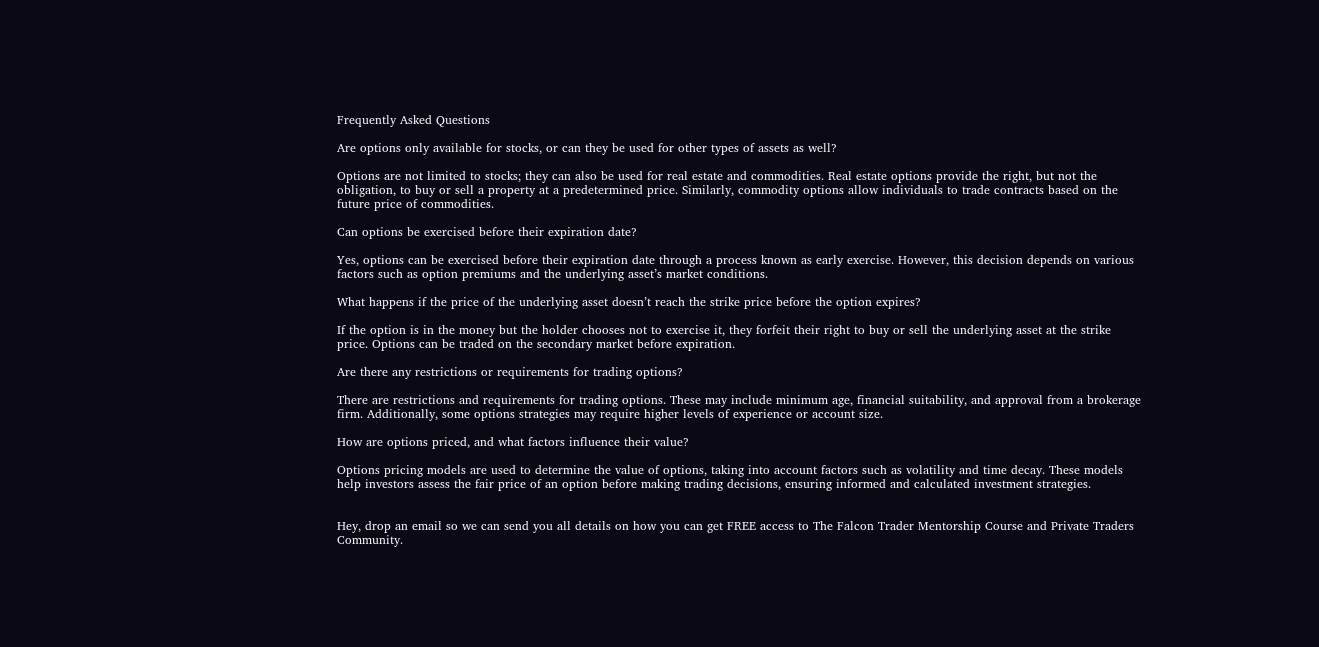Frequently Asked Questions

Are options only available for stocks, or can they be used for other types of assets as well?

Options are not limited to stocks; they can also be used for real estate and commodities. Real estate options provide the right, but not the obligation, to buy or sell a property at a predetermined price. Similarly, commodity options allow individuals to trade contracts based on the future price of commodities.

Can options be exercised before their expiration date?

Yes, options can be exercised before their expiration date through a process known as early exercise. However, this decision depends on various factors such as option premiums and the underlying asset’s market conditions.

What happens if the price of the underlying asset doesn’t reach the strike price before the option expires?

If the option is in the money but the holder chooses not to exercise it, they forfeit their right to buy or sell the underlying asset at the strike price. Options can be traded on the secondary market before expiration.

Are there any restrictions or requirements for trading options?

There are restrictions and requirements for trading options. These may include minimum age, financial suitability, and approval from a brokerage firm. Additionally, some options strategies may require higher levels of experience or account size.

How are options priced, and what factors influence their value?

Options pricing models are used to determine the value of options, taking into account factors such as volatility and time decay. These models help investors assess the fair price of an option before making trading decisions, ensuring informed and calculated investment strategies.


Hey, drop an email so we can send you all details on how you can get FREE access to The Falcon Trader Mentorship Course and Private Traders Community.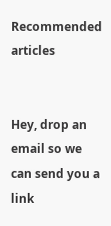Recommended articles


Hey, drop an email so we can send you a link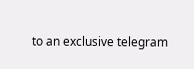to an exclusive telegram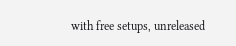with free setups, unreleased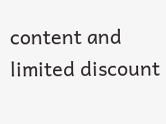content and limited discount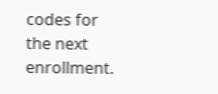codes for the next enrollment.